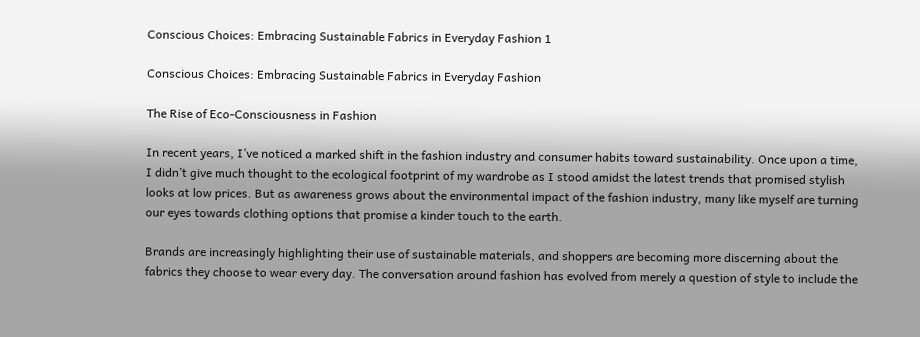Conscious Choices: Embracing Sustainable Fabrics in Everyday Fashion 1

Conscious Choices: Embracing Sustainable Fabrics in Everyday Fashion

The Rise of Eco-Consciousness in Fashion

In recent years, I’ve noticed a marked shift in the fashion industry and consumer habits toward sustainability. Once upon a time, I didn’t give much thought to the ecological footprint of my wardrobe as I stood amidst the latest trends that promised stylish looks at low prices. But as awareness grows about the environmental impact of the fashion industry, many like myself are turning our eyes towards clothing options that promise a kinder touch to the earth.

Brands are increasingly highlighting their use of sustainable materials, and shoppers are becoming more discerning about the fabrics they choose to wear every day. The conversation around fashion has evolved from merely a question of style to include the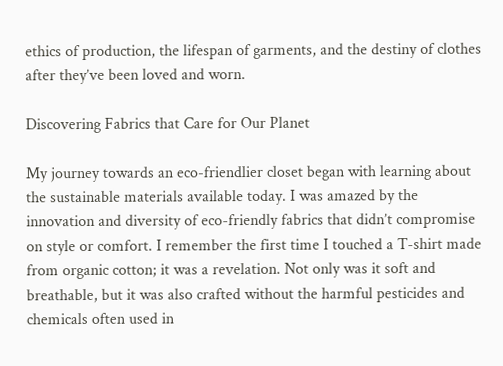ethics of production, the lifespan of garments, and the destiny of clothes after they’ve been loved and worn.

Discovering Fabrics that Care for Our Planet

My journey towards an eco-friendlier closet began with learning about the sustainable materials available today. I was amazed by the innovation and diversity of eco-friendly fabrics that didn’t compromise on style or comfort. I remember the first time I touched a T-shirt made from organic cotton; it was a revelation. Not only was it soft and breathable, but it was also crafted without the harmful pesticides and chemicals often used in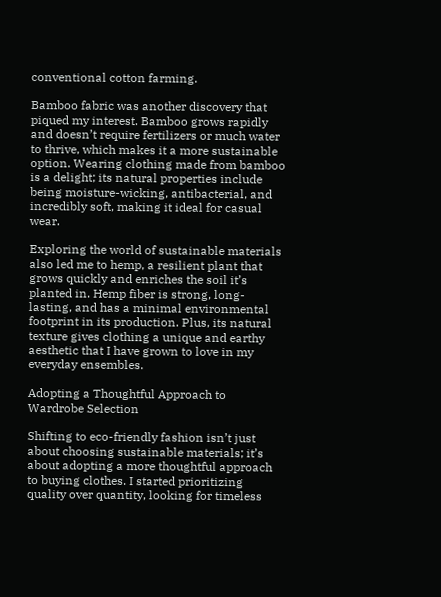conventional cotton farming.

Bamboo fabric was another discovery that piqued my interest. Bamboo grows rapidly and doesn’t require fertilizers or much water to thrive, which makes it a more sustainable option. Wearing clothing made from bamboo is a delight; its natural properties include being moisture-wicking, antibacterial, and incredibly soft, making it ideal for casual wear.

Exploring the world of sustainable materials also led me to hemp, a resilient plant that grows quickly and enriches the soil it’s planted in. Hemp fiber is strong, long-lasting, and has a minimal environmental footprint in its production. Plus, its natural texture gives clothing a unique and earthy aesthetic that I have grown to love in my everyday ensembles.

Adopting a Thoughtful Approach to Wardrobe Selection

Shifting to eco-friendly fashion isn’t just about choosing sustainable materials; it’s about adopting a more thoughtful approach to buying clothes. I started prioritizing quality over quantity, looking for timeless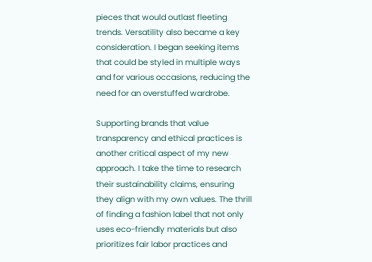pieces that would outlast fleeting trends. Versatility also became a key consideration. I began seeking items that could be styled in multiple ways and for various occasions, reducing the need for an overstuffed wardrobe.

Supporting brands that value transparency and ethical practices is another critical aspect of my new approach. I take the time to research their sustainability claims, ensuring they align with my own values. The thrill of finding a fashion label that not only uses eco-friendly materials but also prioritizes fair labor practices and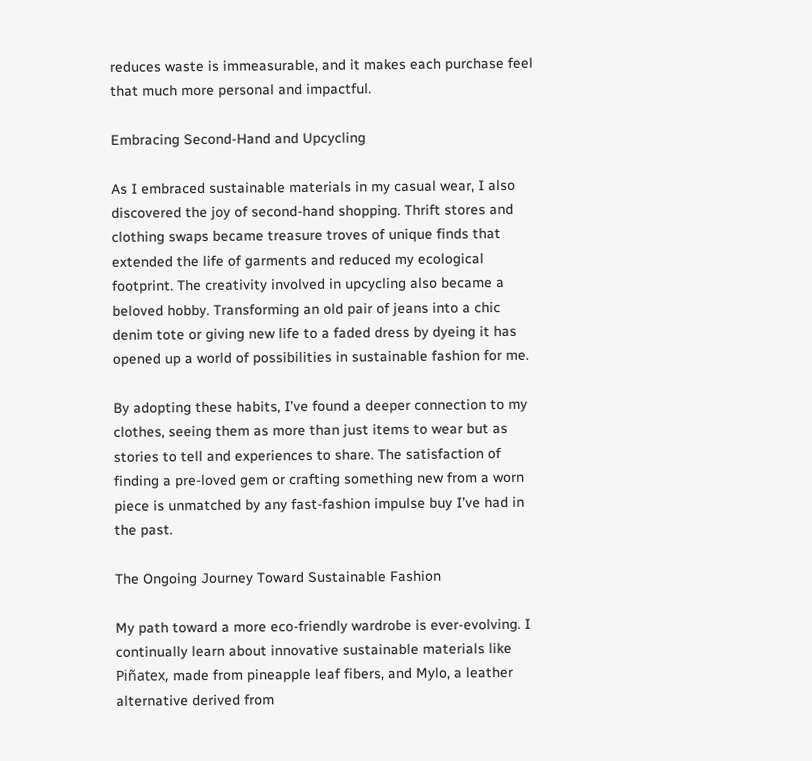reduces waste is immeasurable, and it makes each purchase feel that much more personal and impactful.

Embracing Second-Hand and Upcycling

As I embraced sustainable materials in my casual wear, I also discovered the joy of second-hand shopping. Thrift stores and clothing swaps became treasure troves of unique finds that extended the life of garments and reduced my ecological footprint. The creativity involved in upcycling also became a beloved hobby. Transforming an old pair of jeans into a chic denim tote or giving new life to a faded dress by dyeing it has opened up a world of possibilities in sustainable fashion for me.

By adopting these habits, I’ve found a deeper connection to my clothes, seeing them as more than just items to wear but as stories to tell and experiences to share. The satisfaction of finding a pre-loved gem or crafting something new from a worn piece is unmatched by any fast-fashion impulse buy I’ve had in the past.

The Ongoing Journey Toward Sustainable Fashion

My path toward a more eco-friendly wardrobe is ever-evolving. I continually learn about innovative sustainable materials like Piñatex, made from pineapple leaf fibers, and Mylo, a leather alternative derived from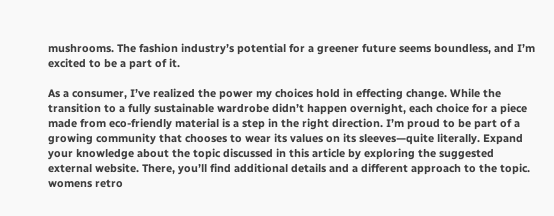mushrooms. The fashion industry’s potential for a greener future seems boundless, and I’m excited to be a part of it.

As a consumer, I’ve realized the power my choices hold in effecting change. While the transition to a fully sustainable wardrobe didn’t happen overnight, each choice for a piece made from eco-friendly material is a step in the right direction. I’m proud to be part of a growing community that chooses to wear its values on its sleeves—quite literally. Expand your knowledge about the topic discussed in this article by exploring the suggested external website. There, you’ll find additional details and a different approach to the topic. womens retro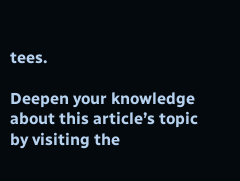tees.

Deepen your knowledge about this article’s topic by visiting the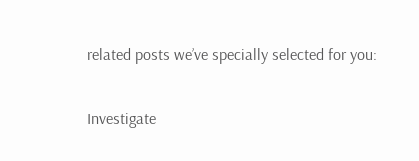related posts we’ve specially selected for you:

Investigate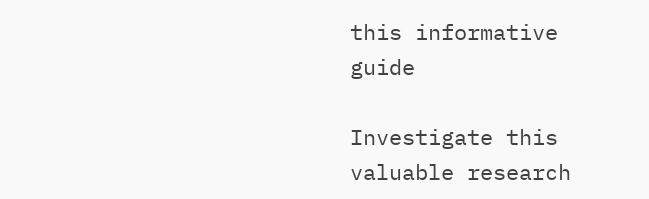this informative guide

Investigate this valuable research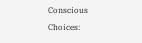Conscious Choices: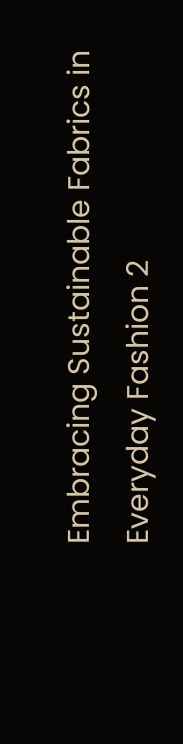Embracing Sustainable Fabrics in Everyday Fashion 2